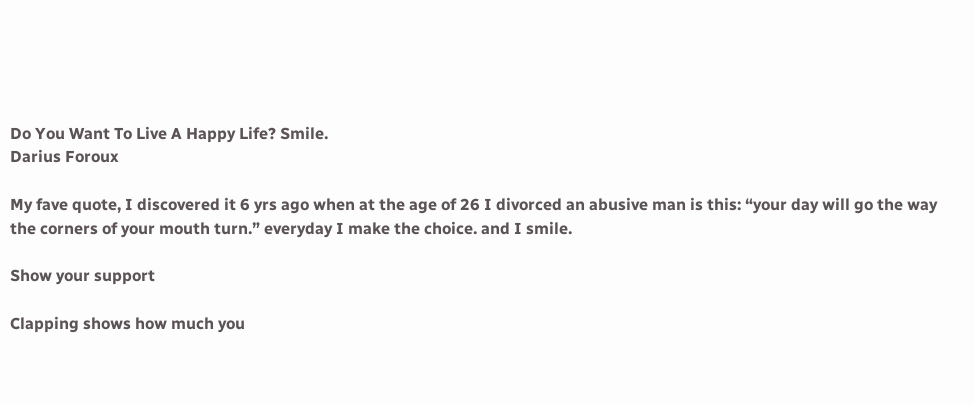Do You Want To Live A Happy Life? Smile.
Darius Foroux

My fave quote, I discovered it 6 yrs ago when at the age of 26 I divorced an abusive man is this: “your day will go the way the corners of your mouth turn.” everyday I make the choice. and I smile.

Show your support

Clapping shows how much you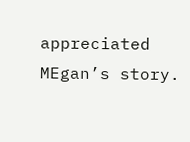appreciated MEgan’s story.